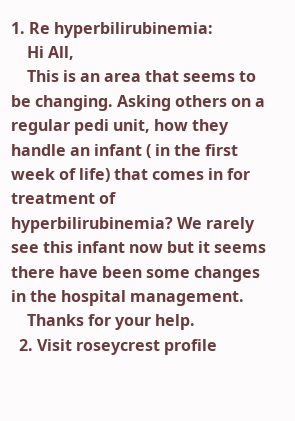1. Re hyperbilirubinemia:
    Hi All,
    This is an area that seems to be changing. Asking others on a regular pedi unit, how they handle an infant ( in the first week of life) that comes in for treatment of hyperbilirubinemia? We rarely see this infant now but it seems there have been some changes in the hospital management.
    Thanks for your help.
  2. Visit roseycrest profile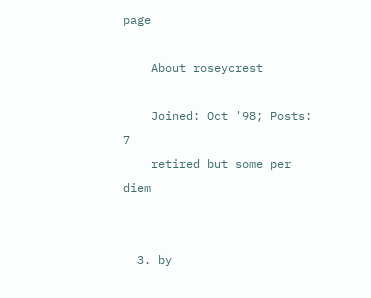page

    About roseycrest

    Joined: Oct '98; Posts: 7
    retired but some per diem


  3. by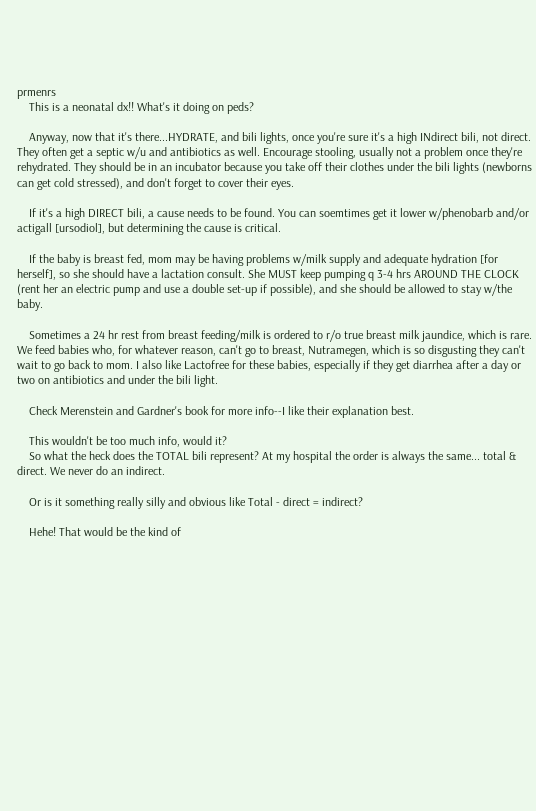prmenrs
    This is a neonatal dx!! What's it doing on peds?

    Anyway, now that it's there...HYDRATE, and bili lights, once you're sure it's a high INdirect bili, not direct. They often get a septic w/u and antibiotics as well. Encourage stooling, usually not a problem once they're rehydrated. They should be in an incubator because you take off their clothes under the bili lights (newborns can get cold stressed), and don't forget to cover their eyes.

    If it's a high DIRECT bili, a cause needs to be found. You can soemtimes get it lower w/phenobarb and/or actigall [ursodiol], but determining the cause is critical.

    If the baby is breast fed, mom may be having problems w/milk supply and adequate hydration [for herself], so she should have a lactation consult. She MUST keep pumping q 3-4 hrs AROUND THE CLOCK (rent her an electric pump and use a double set-up if possible), and she should be allowed to stay w/the baby.

    Sometimes a 24 hr rest from breast feeding/milk is ordered to r/o true breast milk jaundice, which is rare. We feed babies who, for whatever reason, can't go to breast, Nutramegen, which is so disgusting they can't wait to go back to mom. I also like Lactofree for these babies, especially if they get diarrhea after a day or two on antibiotics and under the bili light.

    Check Merenstein and Gardner's book for more info--I like their explanation best.

    This wouldn't be too much info, would it?
    So what the heck does the TOTAL bili represent? At my hospital the order is always the same... total & direct. We never do an indirect.

    Or is it something really silly and obvious like Total - direct = indirect?

    Hehe! That would be the kind of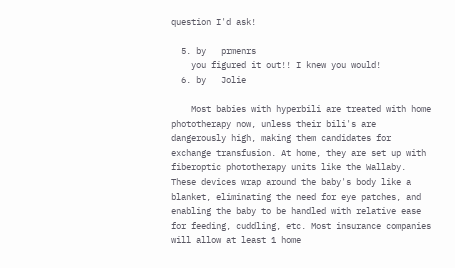question I'd ask!

  5. by   prmenrs
    you figured it out!! I knew you would!
  6. by   Jolie

    Most babies with hyperbili are treated with home phototherapy now, unless their bili's are dangerously high, making them candidates for exchange transfusion. At home, they are set up with fiberoptic phototherapy units like the Wallaby. These devices wrap around the baby's body like a blanket, eliminating the need for eye patches, and enabling the baby to be handled with relative ease for feeding, cuddling, etc. Most insurance companies will allow at least 1 home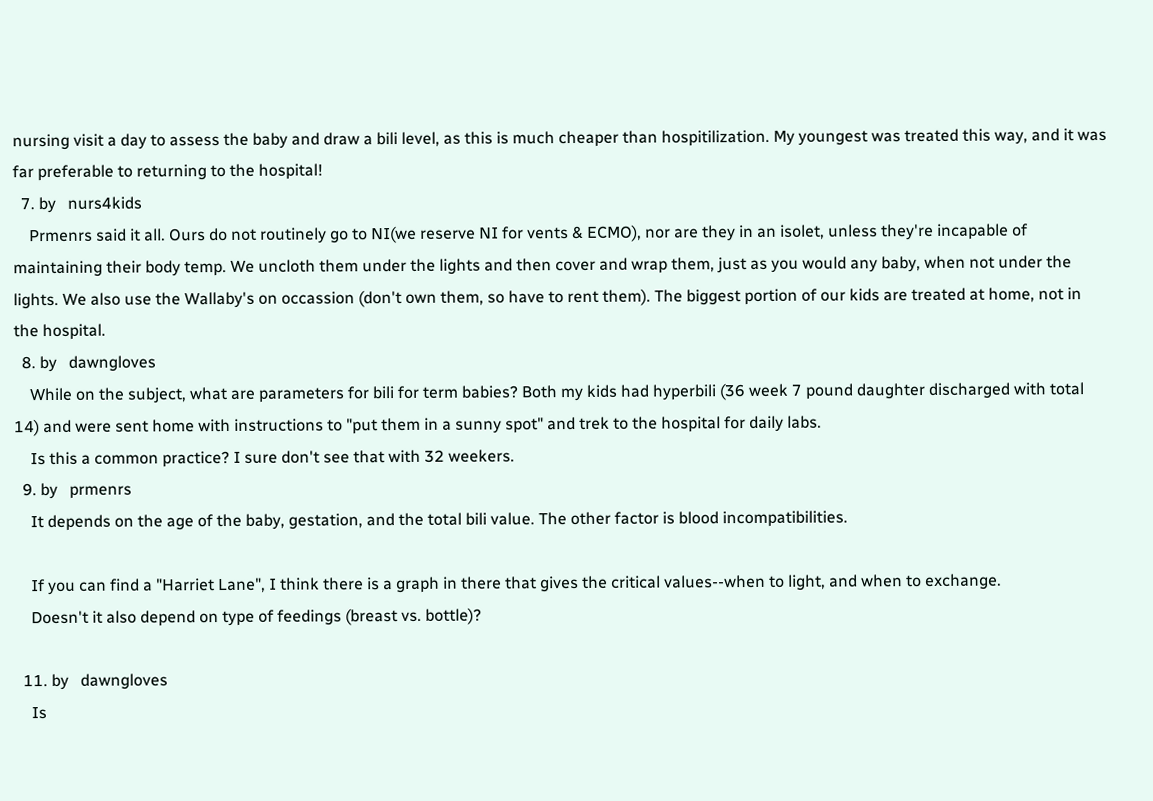nursing visit a day to assess the baby and draw a bili level, as this is much cheaper than hospitilization. My youngest was treated this way, and it was far preferable to returning to the hospital!
  7. by   nurs4kids
    Prmenrs said it all. Ours do not routinely go to NI(we reserve NI for vents & ECMO), nor are they in an isolet, unless they're incapable of maintaining their body temp. We uncloth them under the lights and then cover and wrap them, just as you would any baby, when not under the lights. We also use the Wallaby's on occassion (don't own them, so have to rent them). The biggest portion of our kids are treated at home, not in the hospital.
  8. by   dawngloves
    While on the subject, what are parameters for bili for term babies? Both my kids had hyperbili (36 week 7 pound daughter discharged with total 14) and were sent home with instructions to "put them in a sunny spot" and trek to the hospital for daily labs.
    Is this a common practice? I sure don't see that with 32 weekers.
  9. by   prmenrs
    It depends on the age of the baby, gestation, and the total bili value. The other factor is blood incompatibilities.

    If you can find a "Harriet Lane", I think there is a graph in there that gives the critical values--when to light, and when to exchange.
    Doesn't it also depend on type of feedings (breast vs. bottle)?

  11. by   dawngloves
    Is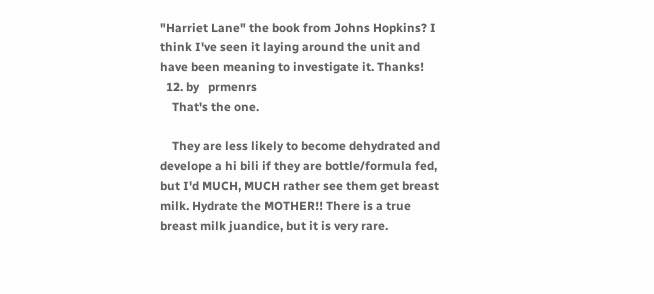"Harriet Lane" the book from Johns Hopkins? I think I've seen it laying around the unit and have been meaning to investigate it. Thanks!
  12. by   prmenrs
    That's the one.

    They are less likely to become dehydrated and develope a hi bili if they are bottle/formula fed, but I'd MUCH, MUCH rather see them get breast milk. Hydrate the MOTHER!! There is a true breast milk juandice, but it is very rare.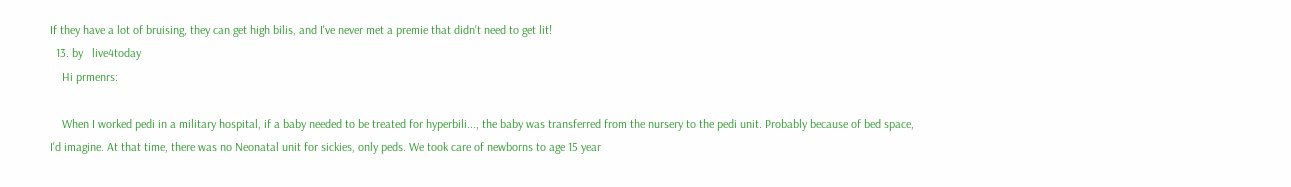If they have a lot of bruising, they can get high bilis, and I've never met a premie that didn't need to get lit!
  13. by   live4today
    Hi prmenrs:

    When I worked pedi in a military hospital, if a baby needed to be treated for hyperbili..., the baby was transferred from the nursery to the pedi unit. Probably because of bed space, I'd imagine. At that time, there was no Neonatal unit for sickies, only peds. We took care of newborns to age 15 year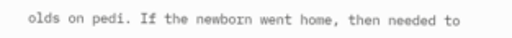olds on pedi. If the newborn went home, then needed to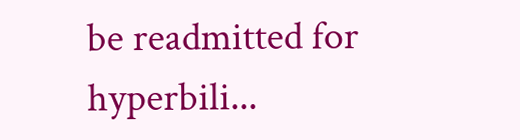be readmitted for hyperbili...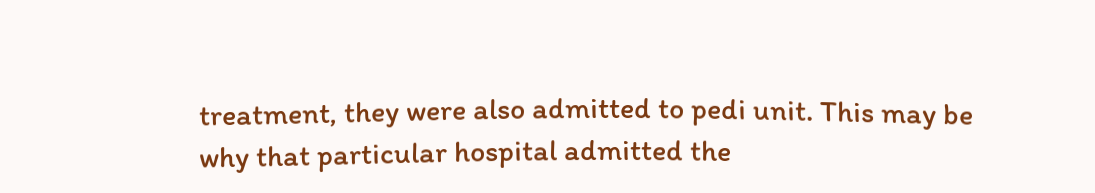treatment, they were also admitted to pedi unit. This may be why that particular hospital admitted the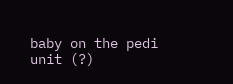baby on the pedi unit (?)